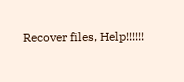Recover files, Help!!!!!!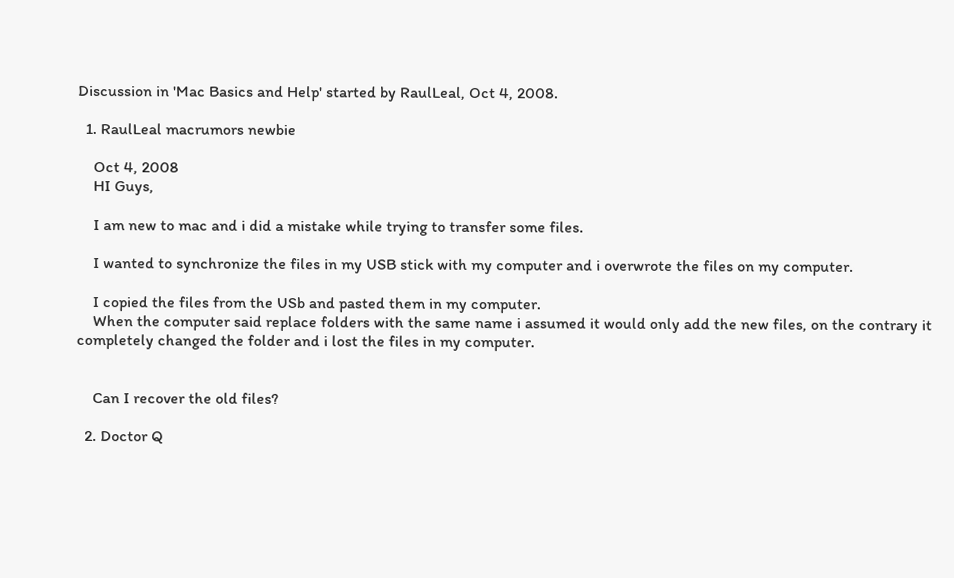Discussion in 'Mac Basics and Help' started by RaulLeal, Oct 4, 2008.

  1. RaulLeal macrumors newbie

    Oct 4, 2008
    HI Guys,

    I am new to mac and i did a mistake while trying to transfer some files.

    I wanted to synchronize the files in my USB stick with my computer and i overwrote the files on my computer.

    I copied the files from the USb and pasted them in my computer.
    When the computer said replace folders with the same name i assumed it would only add the new files, on the contrary it completely changed the folder and i lost the files in my computer.


    Can I recover the old files?

  2. Doctor Q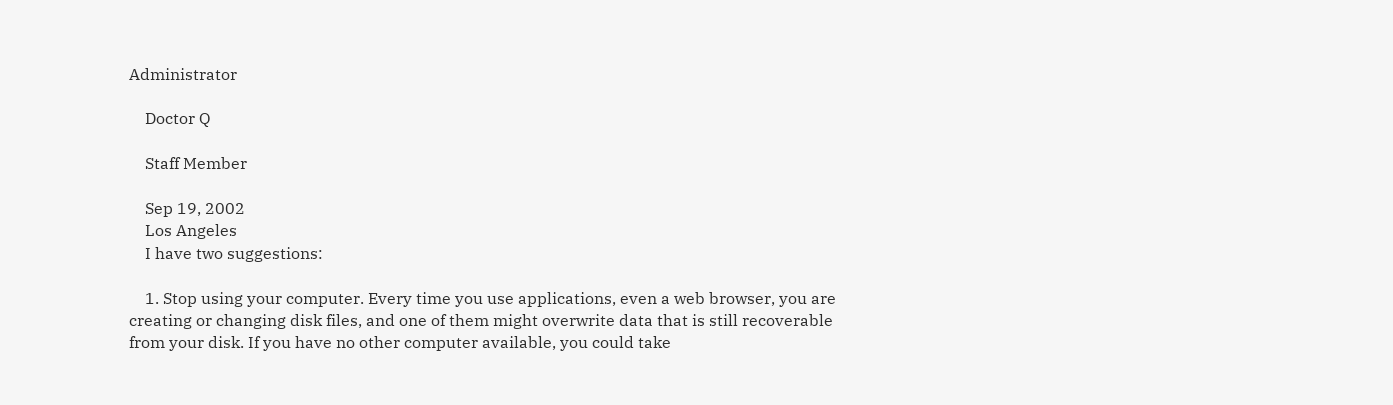Administrator

    Doctor Q

    Staff Member

    Sep 19, 2002
    Los Angeles
    I have two suggestions:

    1. Stop using your computer. Every time you use applications, even a web browser, you are creating or changing disk files, and one of them might overwrite data that is still recoverable from your disk. If you have no other computer available, you could take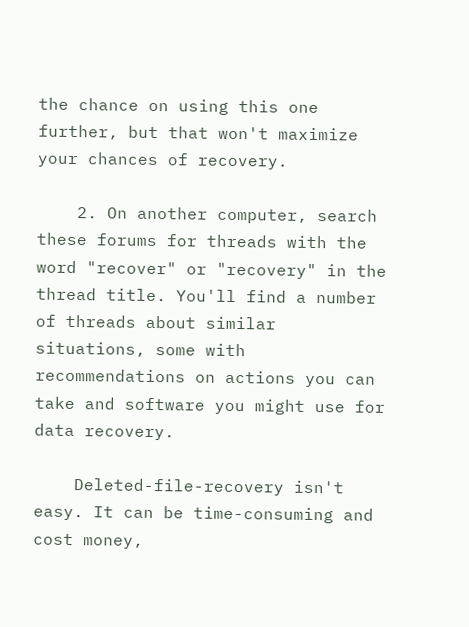the chance on using this one further, but that won't maximize your chances of recovery.

    2. On another computer, search these forums for threads with the word "recover" or "recovery" in the thread title. You'll find a number of threads about similar situations, some with recommendations on actions you can take and software you might use for data recovery.

    Deleted-file-recovery isn't easy. It can be time-consuming and cost money,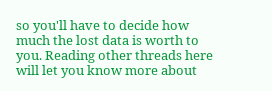so you'll have to decide how much the lost data is worth to you. Reading other threads here will let you know more about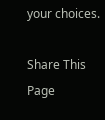your choices.

Share This Page